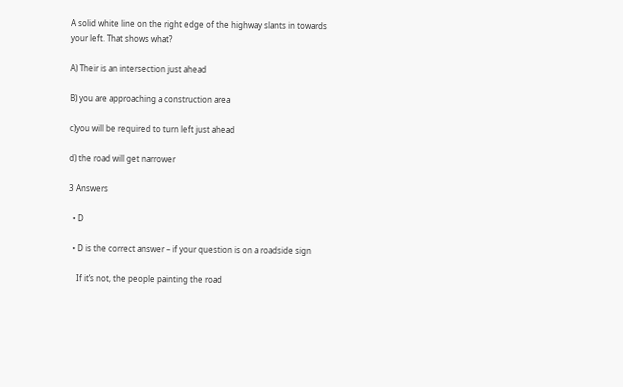A solid white line on the right edge of the highway slants in towards your left. That shows what?

A) Their is an intersection just ahead

B) you are approaching a construction area

c)you will be required to turn left just ahead

d) the road will get narrower

3 Answers

  • D

  • D is the correct answer – if your question is on a roadside sign

    If it’s not, the people painting the road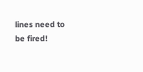lines need to be fired!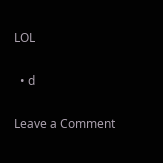LOL

  • d

Leave a Comment